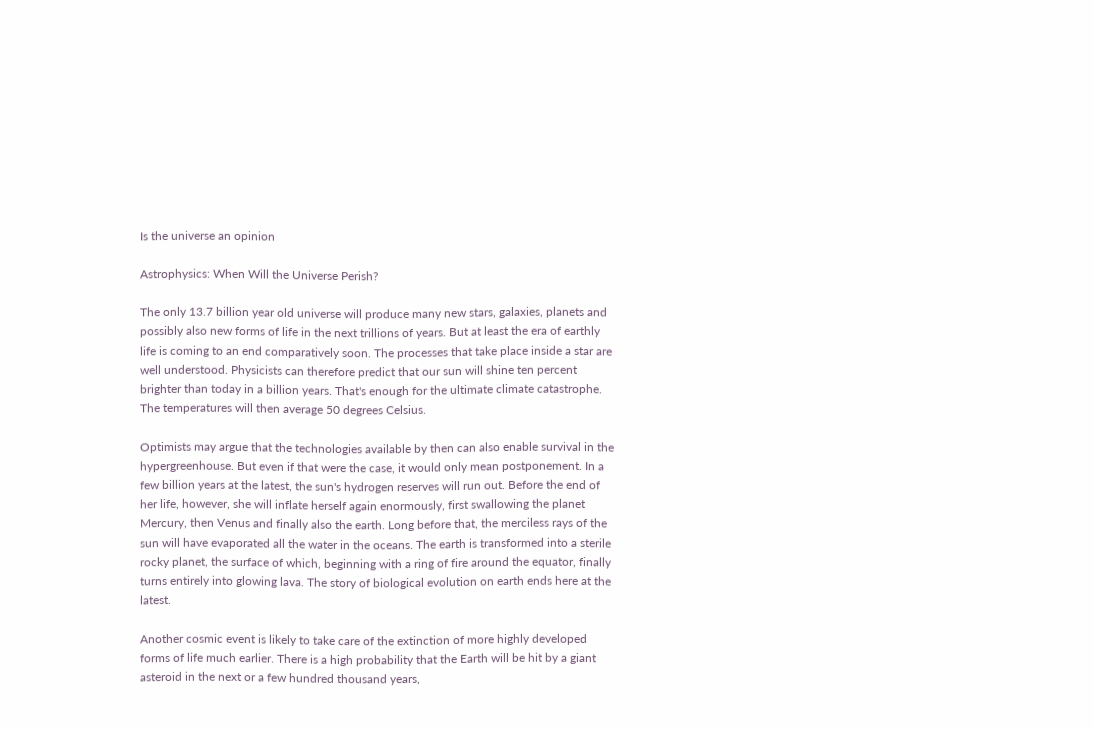Is the universe an opinion

Astrophysics: When Will the Universe Perish?

The only 13.7 billion year old universe will produce many new stars, galaxies, planets and possibly also new forms of life in the next trillions of years. But at least the era of earthly life is coming to an end comparatively soon. The processes that take place inside a star are well understood. Physicists can therefore predict that our sun will shine ten percent brighter than today in a billion years. That's enough for the ultimate climate catastrophe. The temperatures will then average 50 degrees Celsius.

Optimists may argue that the technologies available by then can also enable survival in the hypergreenhouse. But even if that were the case, it would only mean postponement. In a few billion years at the latest, the sun's hydrogen reserves will run out. Before the end of her life, however, she will inflate herself again enormously, first swallowing the planet Mercury, then Venus and finally also the earth. Long before that, the merciless rays of the sun will have evaporated all the water in the oceans. The earth is transformed into a sterile rocky planet, the surface of which, beginning with a ring of fire around the equator, finally turns entirely into glowing lava. The story of biological evolution on earth ends here at the latest.

Another cosmic event is likely to take care of the extinction of more highly developed forms of life much earlier. There is a high probability that the Earth will be hit by a giant asteroid in the next or a few hundred thousand years,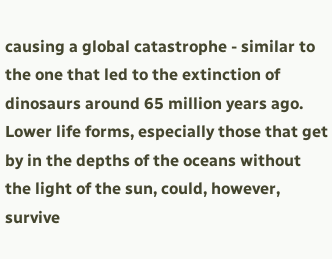causing a global catastrophe - similar to the one that led to the extinction of dinosaurs around 65 million years ago. Lower life forms, especially those that get by in the depths of the oceans without the light of the sun, could, however, survive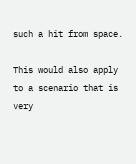such a hit from space.

This would also apply to a scenario that is very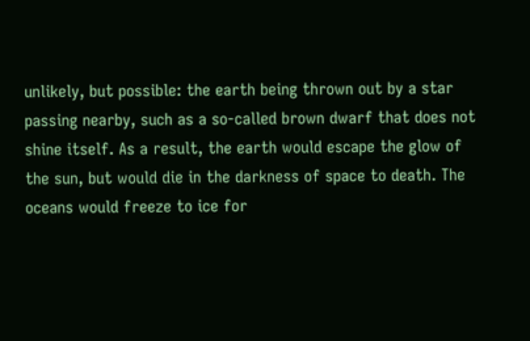unlikely, but possible: the earth being thrown out by a star passing nearby, such as a so-called brown dwarf that does not shine itself. As a result, the earth would escape the glow of the sun, but would die in the darkness of space to death. The oceans would freeze to ice for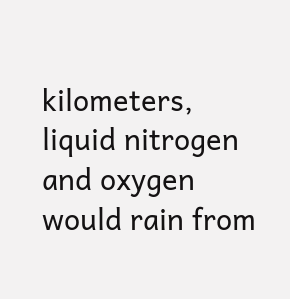kilometers, liquid nitrogen and oxygen would rain from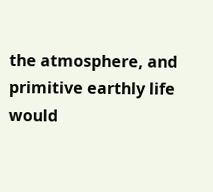the atmosphere, and primitive earthly life would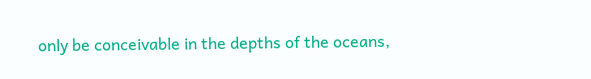only be conceivable in the depths of the oceans,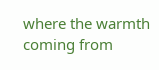where the warmth coming from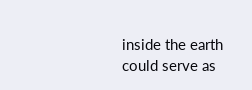inside the earth could serve as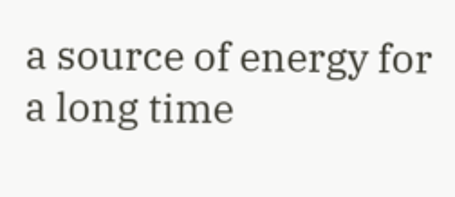a source of energy for a long time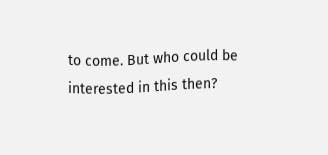to come. But who could be interested in this then?